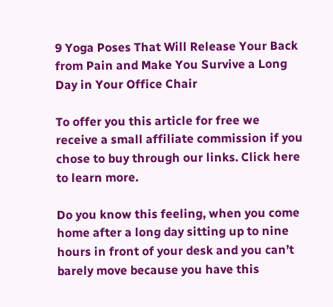9 Yoga Poses That Will Release Your Back from Pain and Make You Survive a Long Day in Your Office Chair

To offer you this article for free we receive a small affiliate commission if you chose to buy through our links. Click here to learn more.

Do you know this feeling, when you come home after a long day sitting up to nine hours in front of your desk and you can’t barely move because you have this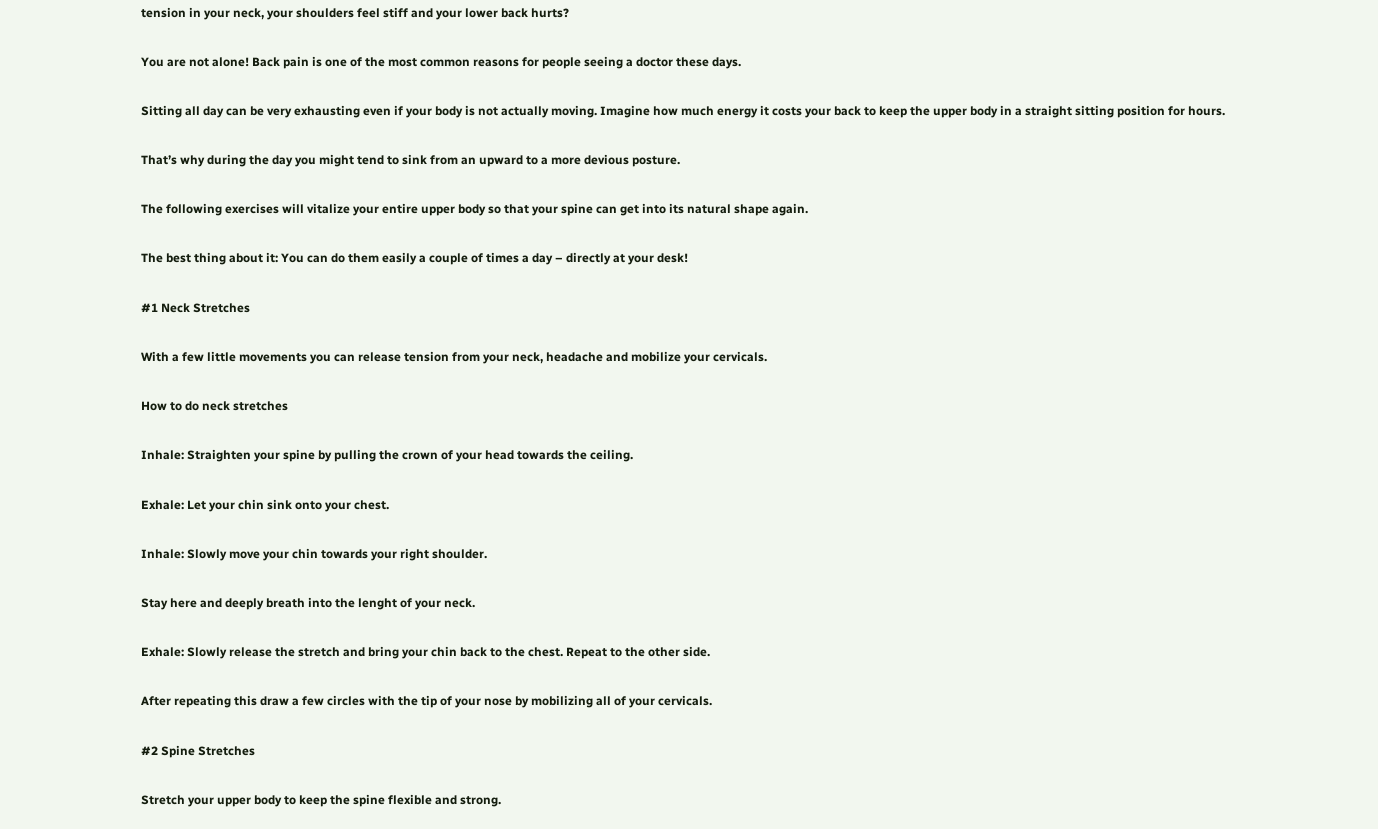tension in your neck, your shoulders feel stiff and your lower back hurts?

You are not alone! Back pain is one of the most common reasons for people seeing a doctor these days.

Sitting all day can be very exhausting even if your body is not actually moving. Imagine how much energy it costs your back to keep the upper body in a straight sitting position for hours.

That’s why during the day you might tend to sink from an upward to a more devious posture.

The following exercises will vitalize your entire upper body so that your spine can get into its natural shape again.

The best thing about it: You can do them easily a couple of times a day – directly at your desk!

#1 Neck Stretches

With a few little movements you can release tension from your neck, headache and mobilize your cervicals.

How to do neck stretches

Inhale: Straighten your spine by pulling the crown of your head towards the ceiling.

Exhale: Let your chin sink onto your chest.

Inhale: Slowly move your chin towards your right shoulder.

Stay here and deeply breath into the lenght of your neck.

Exhale: Slowly release the stretch and bring your chin back to the chest. Repeat to the other side.

After repeating this draw a few circles with the tip of your nose by mobilizing all of your cervicals.

#2 Spine Stretches

Stretch your upper body to keep the spine flexible and strong.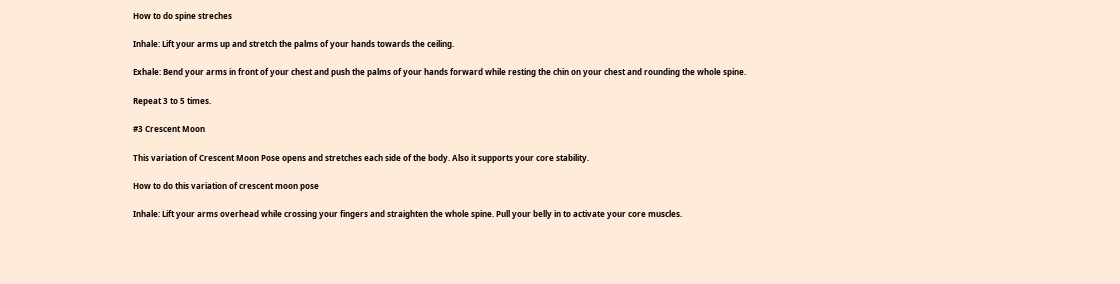How to do spine streches

Inhale: Lift your arms up and stretch the palms of your hands towards the ceiling.

Exhale: Bend your arms in front of your chest and push the palms of your hands forward while resting the chin on your chest and rounding the whole spine.

Repeat 3 to 5 times.

#3 Crescent Moon

This variation of Crescent Moon Pose opens and stretches each side of the body. Also it supports your core stability.

How to do this variation of crescent moon pose

Inhale: Lift your arms overhead while crossing your fingers and straighten the whole spine. Pull your belly in to activate your core muscles.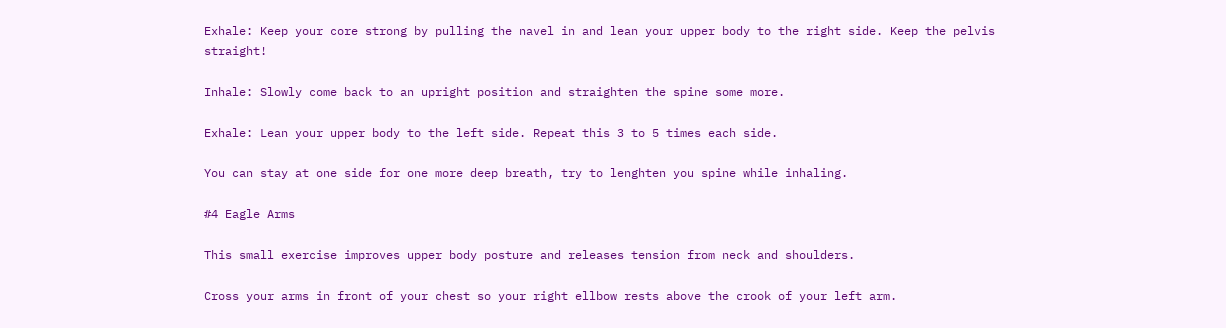Exhale: Keep your core strong by pulling the navel in and lean your upper body to the right side. Keep the pelvis straight!

Inhale: Slowly come back to an upright position and straighten the spine some more.

Exhale: Lean your upper body to the left side. Repeat this 3 to 5 times each side.

You can stay at one side for one more deep breath, try to lenghten you spine while inhaling.

#4 Eagle Arms

This small exercise improves upper body posture and releases tension from neck and shoulders.

Cross your arms in front of your chest so your right ellbow rests above the crook of your left arm.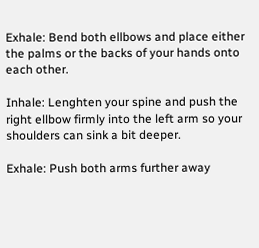Exhale: Bend both ellbows and place either the palms or the backs of your hands onto each other.

Inhale: Lenghten your spine and push the right ellbow firmly into the left arm so your shoulders can sink a bit deeper.

Exhale: Push both arms further away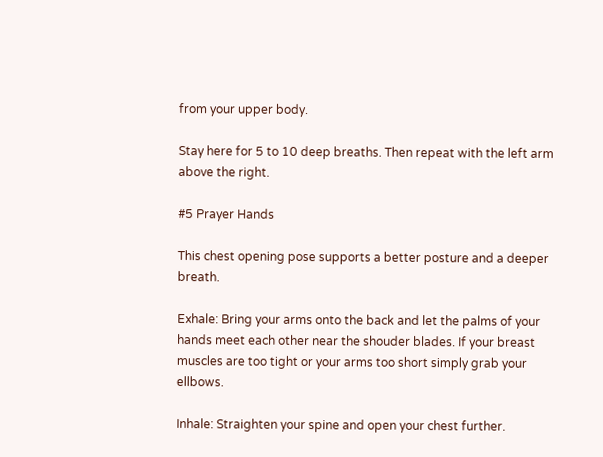from your upper body.

Stay here for 5 to 10 deep breaths. Then repeat with the left arm above the right.

#5 Prayer Hands

This chest opening pose supports a better posture and a deeper breath.

Exhale: Bring your arms onto the back and let the palms of your hands meet each other near the shouder blades. If your breast muscles are too tight or your arms too short simply grab your ellbows.

Inhale: Straighten your spine and open your chest further.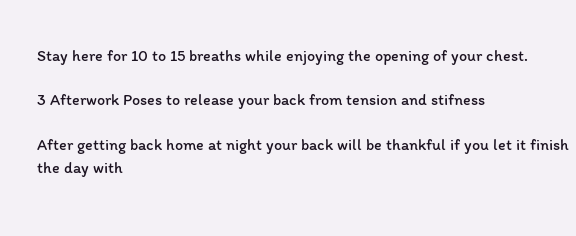Stay here for 10 to 15 breaths while enjoying the opening of your chest.

3 Afterwork Poses to release your back from tension and stifness

After getting back home at night your back will be thankful if you let it finish the day with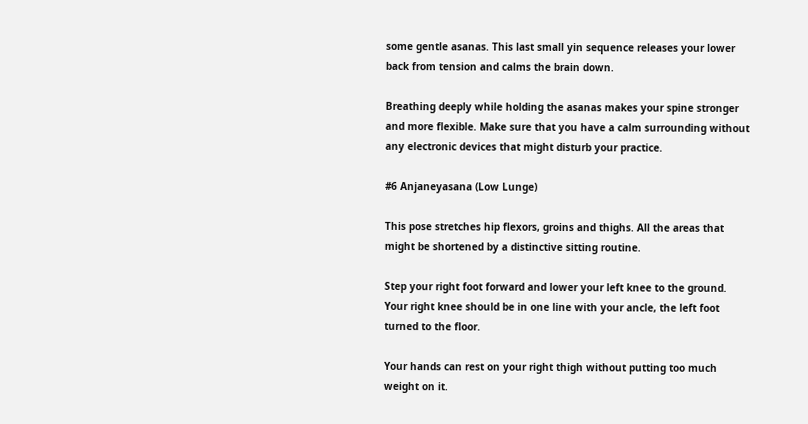some gentle asanas. This last small yin sequence releases your lower back from tension and calms the brain down.

Breathing deeply while holding the asanas makes your spine stronger and more flexible. Make sure that you have a calm surrounding without any electronic devices that might disturb your practice.

#6 Anjaneyasana (Low Lunge)

This pose stretches hip flexors, groins and thighs. All the areas that might be shortened by a distinctive sitting routine.

Step your right foot forward and lower your left knee to the ground. Your right knee should be in one line with your ancle, the left foot turned to the floor.

Your hands can rest on your right thigh without putting too much weight on it.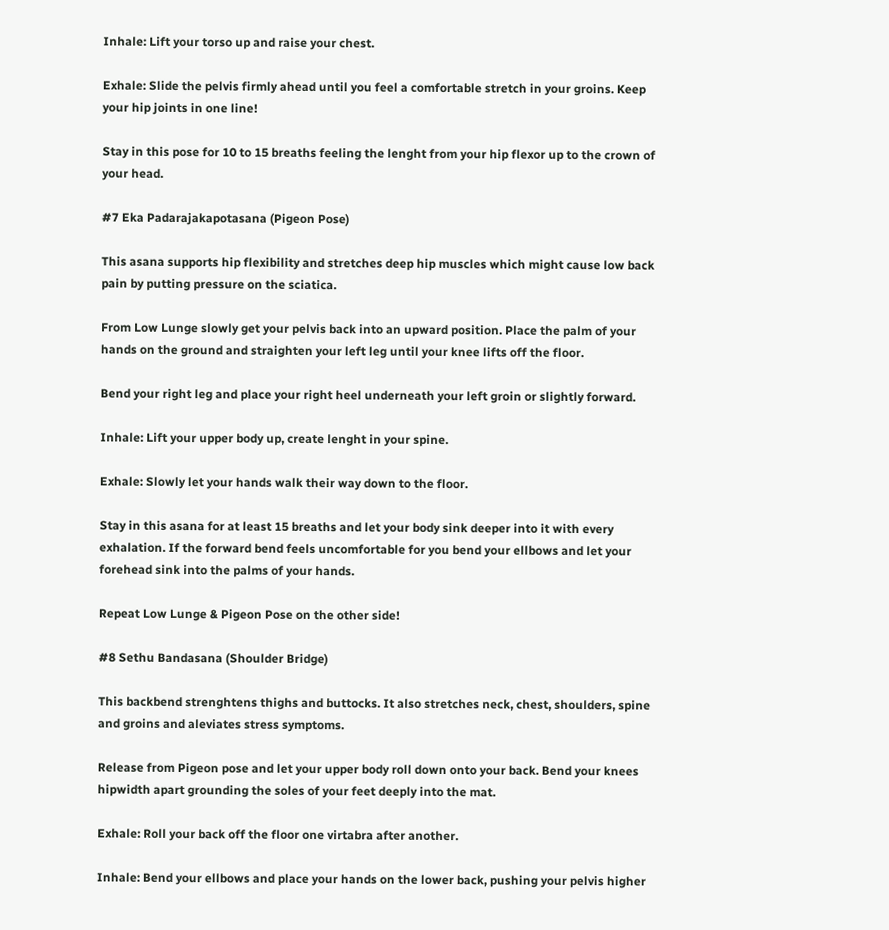Inhale: Lift your torso up and raise your chest.

Exhale: Slide the pelvis firmly ahead until you feel a comfortable stretch in your groins. Keep your hip joints in one line!

Stay in this pose for 10 to 15 breaths feeling the lenght from your hip flexor up to the crown of your head.

#7 Eka Padarajakapotasana (Pigeon Pose)

This asana supports hip flexibility and stretches deep hip muscles which might cause low back pain by putting pressure on the sciatica.

From Low Lunge slowly get your pelvis back into an upward position. Place the palm of your hands on the ground and straighten your left leg until your knee lifts off the floor.

Bend your right leg and place your right heel underneath your left groin or slightly forward.

Inhale: Lift your upper body up, create lenght in your spine.

Exhale: Slowly let your hands walk their way down to the floor.

Stay in this asana for at least 15 breaths and let your body sink deeper into it with every exhalation. If the forward bend feels uncomfortable for you bend your ellbows and let your forehead sink into the palms of your hands.

Repeat Low Lunge & Pigeon Pose on the other side!

#8 Sethu Bandasana (Shoulder Bridge)

This backbend strenghtens thighs and buttocks. It also stretches neck, chest, shoulders, spine and groins and aleviates stress symptoms.

Release from Pigeon pose and let your upper body roll down onto your back. Bend your knees hipwidth apart grounding the soles of your feet deeply into the mat.

Exhale: Roll your back off the floor one virtabra after another.

Inhale: Bend your ellbows and place your hands on the lower back, pushing your pelvis higher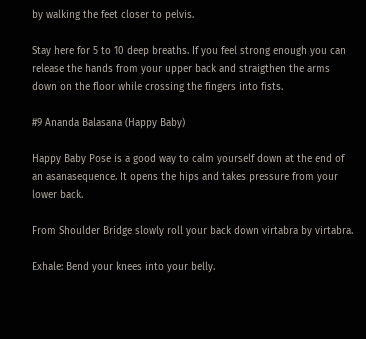by walking the feet closer to pelvis.

Stay here for 5 to 10 deep breaths. If you feel strong enough you can release the hands from your upper back and straigthen the arms down on the floor while crossing the fingers into fists.

#9 Ananda Balasana (Happy Baby)

Happy Baby Pose is a good way to calm yourself down at the end of an asanasequence. It opens the hips and takes pressure from your lower back.

From Shoulder Bridge slowly roll your back down virtabra by virtabra.

Exhale: Bend your knees into your belly.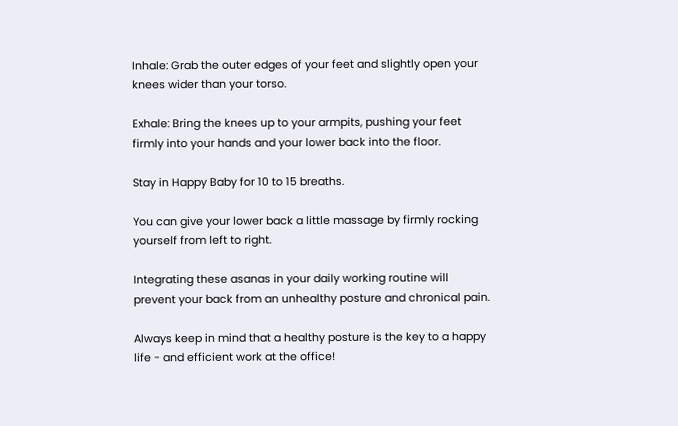Inhale: Grab the outer edges of your feet and slightly open your knees wider than your torso.

Exhale: Bring the knees up to your armpits, pushing your feet firmly into your hands and your lower back into the floor.

Stay in Happy Baby for 10 to 15 breaths.

You can give your lower back a little massage by firmly rocking yourself from left to right.

Integrating these asanas in your daily working routine will prevent your back from an unhealthy posture and chronical pain.

Always keep in mind that a healthy posture is the key to a happy life - and efficient work at the office!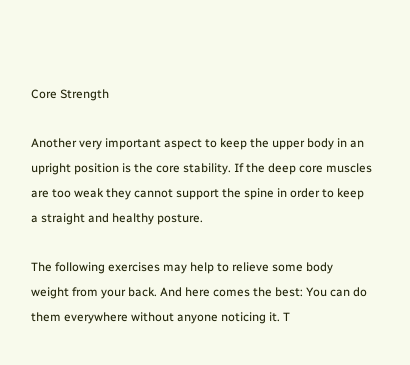Core Strength

Another very important aspect to keep the upper body in an upright position is the core stability. If the deep core muscles are too weak they cannot support the spine in order to keep a straight and healthy posture.

The following exercises may help to relieve some body weight from your back. And here comes the best: You can do them everywhere without anyone noticing it. T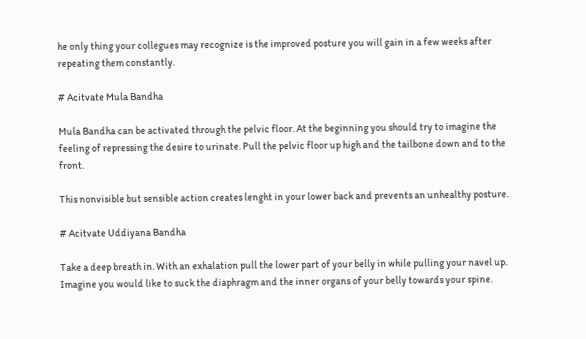he only thing your collegues may recognize is the improved posture you will gain in a few weeks after repeating them constantly.

# Acitvate Mula Bandha

Mula Bandha can be activated through the pelvic floor. At the beginning you should try to imagine the feeling of repressing the desire to urinate. Pull the pelvic floor up high and the tailbone down and to the front.

This nonvisible but sensible action creates lenght in your lower back and prevents an unhealthy posture.

# Acitvate Uddiyana Bandha

Take a deep breath in. With an exhalation pull the lower part of your belly in while pulling your navel up. Imagine you would like to suck the diaphragm and the inner organs of your belly towards your spine.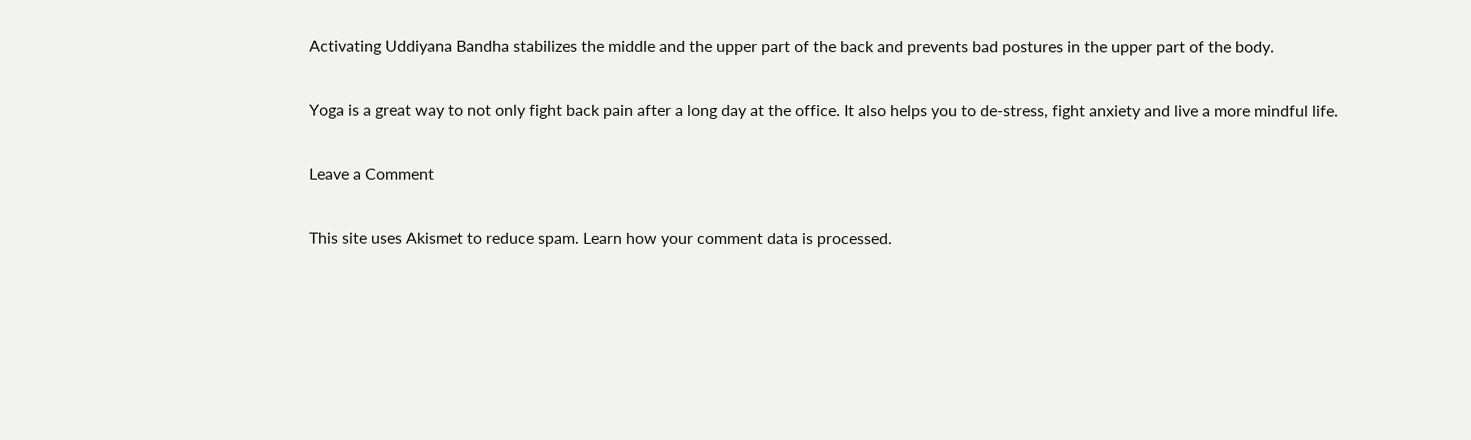Activating Uddiyana Bandha stabilizes the middle and the upper part of the back and prevents bad postures in the upper part of the body.

Yoga is a great way to not only fight back pain after a long day at the office. It also helps you to de-stress, fight anxiety and live a more mindful life.

Leave a Comment

This site uses Akismet to reduce spam. Learn how your comment data is processed.